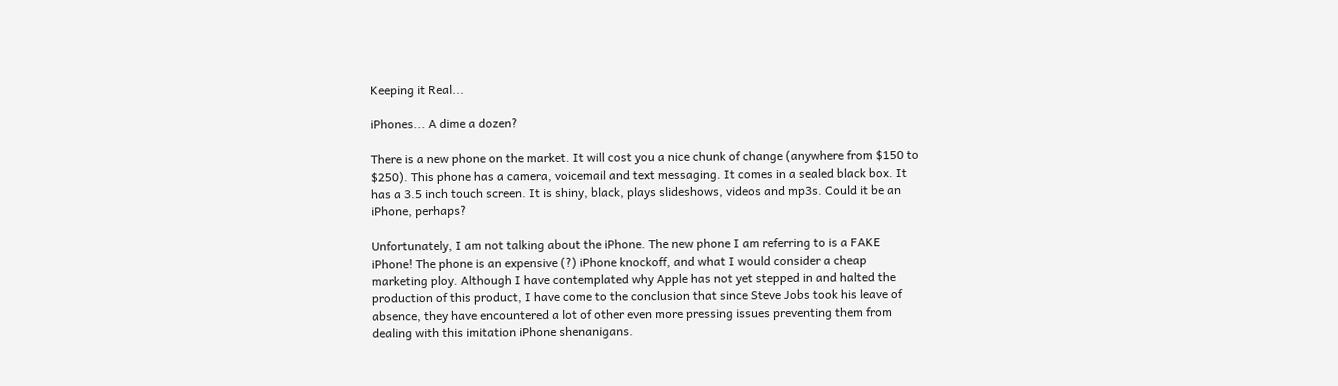Keeping it Real...

iPhones... A dime a dozen?

There is a new phone on the market. It will cost you a nice chunk of change (anywhere from $150 to $250). This phone has a camera, voicemail and text messaging. It comes in a sealed black box. It has a 3.5 inch touch screen. It is shiny, black, plays slideshows, videos and mp3s. Could it be an iPhone, perhaps?

Unfortunately, I am not talking about the iPhone. The new phone I am referring to is a FAKE iPhone! The phone is an expensive (?) iPhone knockoff, and what I would consider a cheap marketing ploy. Although I have contemplated why Apple has not yet stepped in and halted the production of this product, I have come to the conclusion that since Steve Jobs took his leave of absence, they have encountered a lot of other even more pressing issues preventing them from dealing with this imitation iPhone shenanigans.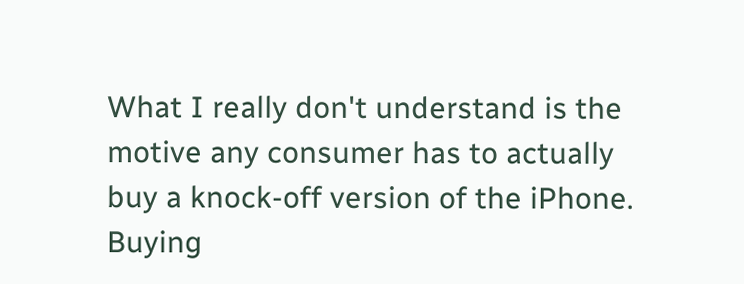What I really don't understand is the motive any consumer has to actually buy a knock-off version of the iPhone. Buying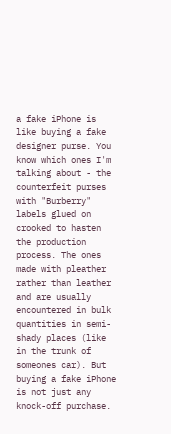a fake iPhone is like buying a fake designer purse. You know which ones I'm talking about - the counterfeit purses with "Burberry" labels glued on crooked to hasten the production process. The ones made with pleather rather than leather and are usually encountered in bulk quantities in semi-shady places (like in the trunk of someones car). But buying a fake iPhone is not just any knock-off purchase.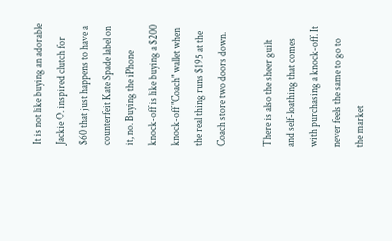It is not like buying an adorable Jackie O. inspired clutch for $60 that just happens to have a counterfeit Kate Spade label on it, no. Buying the iPhone knock-off is like buying a $200 knock-off "Coach" wallet when the real thing runs $195 at the Coach store two doors down.

There is also the sheer guilt and self-loathing that comes with purchasing a knock-off. It never feels the same to go to the market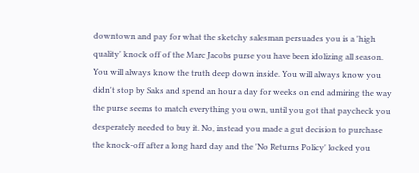downtown and pay for what the sketchy salesman persuades you is a 'high quality' knock off of the Marc Jacobs purse you have been idolizing all season. You will always know the truth deep down inside. You will always know you didn't stop by Saks and spend an hour a day for weeks on end admiring the way the purse seems to match everything you own, until you got that paycheck you desperately needed to buy it. No, instead you made a gut decision to purchase the knock-off after a long hard day and the 'No Returns Policy' locked you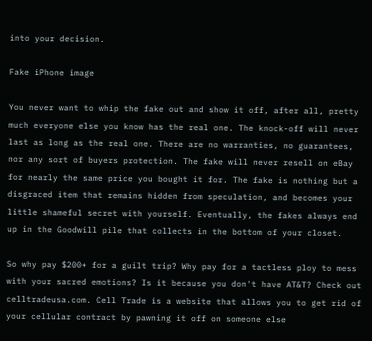into your decision.

Fake iPhone image

You never want to whip the fake out and show it off, after all, pretty much everyone else you know has the real one. The knock-off will never last as long as the real one. There are no warranties, no guarantees, nor any sort of buyers protection. The fake will never resell on eBay for nearly the same price you bought it for. The fake is nothing but a disgraced item that remains hidden from speculation, and becomes your little shameful secret with yourself. Eventually, the fakes always end up in the Goodwill pile that collects in the bottom of your closet.

So why pay $200+ for a guilt trip? Why pay for a tactless ploy to mess with your sacred emotions? Is it because you don't have AT&T? Check out celltradeusa.com. Cell Trade is a website that allows you to get rid of your cellular contract by pawning it off on someone else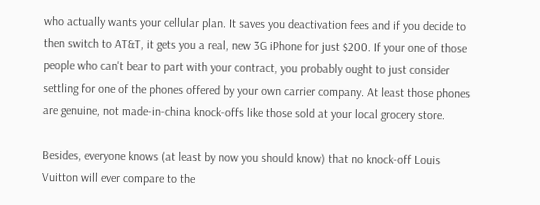who actually wants your cellular plan. It saves you deactivation fees and if you decide to then switch to AT&T, it gets you a real, new 3G iPhone for just $200. If your one of those people who can't bear to part with your contract, you probably ought to just consider settling for one of the phones offered by your own carrier company. At least those phones are genuine, not made-in-china knock-offs like those sold at your local grocery store.

Besides, everyone knows (at least by now you should know) that no knock-off Louis Vuitton will ever compare to the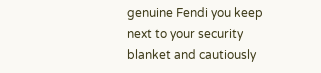genuine Fendi you keep next to your security blanket and cautiously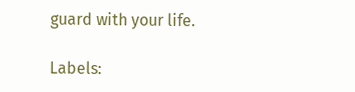guard with your life.

Labels: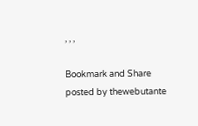, , ,

Bookmark and Share
posted by thewebutante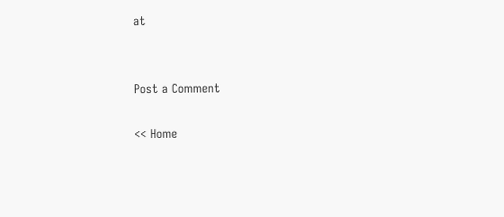at


Post a Comment

<< Home